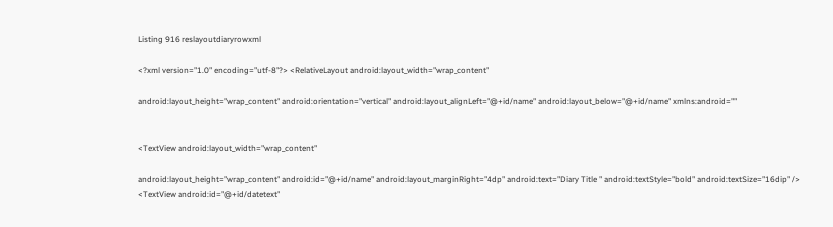Listing 916 reslayoutdiaryrowxml

<?xml version="1.0" encoding="utf-8"?> <RelativeLayout android:layout_width="wrap_content"

android:layout_height="wrap_content" android:orientation="vertical" android:layout_alignLeft="@+id/name" android:layout_below="@+id/name" xmlns:android=""


<TextView android:layout_width="wrap_content"

android:layout_height="wrap_content" android:id="@+id/name" android:layout_marginRight="4dp" android:text="Diary Title " android:textStyle="bold" android:textSize="16dip" /> <TextView android:id="@+id/datetext"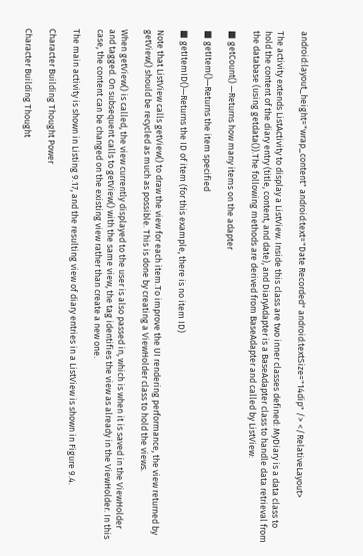android:layout_height="wrap_content" android:text="Date Recorded" android:textSize="14dip" /> </RelativeLayout>

The activity extends ListActivity to display a ListView. Inside this class are two inner classes defined: MyDiary is a data class to hold the content of the diary entry (title, content, and date), and DiaryAdapter is a BaseAdapter class to handle data retrieval from the database (using getdata()).The following methods are derived from BaseAdapter and called by ListView:

■ getCount() —Returns how many items on the adapter

■ getItem()—Returns the item specified

■ getItemID()—Returns the ID of item (for this example, there is no item ID)

Note that ListView calls getView() to draw the view for each item.To improve the UI rendering performance, the view returned by getView() should be recycled as much as possible. This is done by creating a ViewHolder class to hold the views.

When getView() is called, the view currently displayed to the user is also passed in, which is when it is saved in the ViewHolder and tagged. On subsequent calls to getView() with the same view, the tag identifies the view as already in the ViewHolder. In this case, the content can be changed on the existing view rather than create a new one.

The main activity is shown in Listing 9.17, and the resulting view of diary entries in a ListView is shown in Figure 9.4.

Character Building Thought Power

Character Building Thought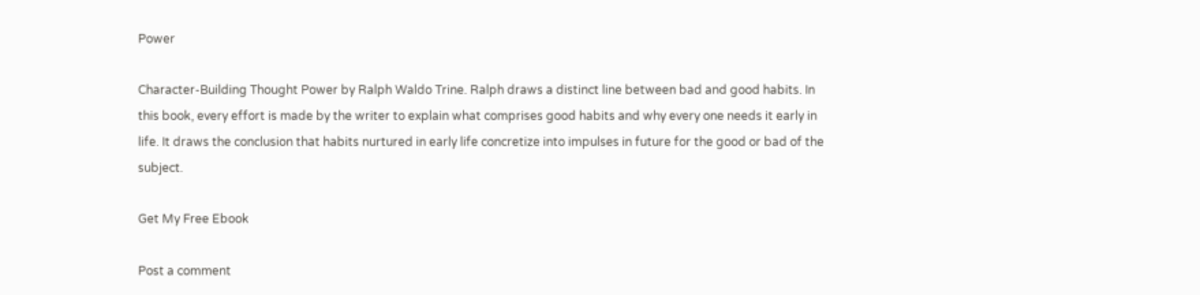Power

Character-Building Thought Power by Ralph Waldo Trine. Ralph draws a distinct line between bad and good habits. In this book, every effort is made by the writer to explain what comprises good habits and why every one needs it early in life. It draws the conclusion that habits nurtured in early life concretize into impulses in future for the good or bad of the subject.

Get My Free Ebook

Post a comment